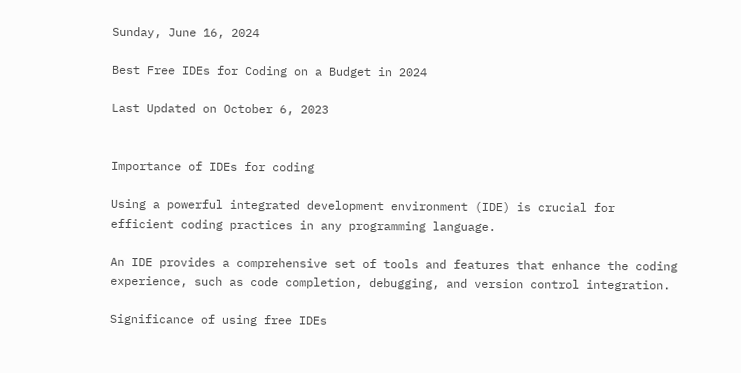Sunday, June 16, 2024

Best Free IDEs for Coding on a Budget in 2024

Last Updated on October 6, 2023


Importance of IDEs for coding

Using a powerful integrated development environment (IDE) is crucial for efficient coding practices in any programming language.

An IDE provides a comprehensive set of tools and features that enhance the coding experience, such as code completion, debugging, and version control integration.

Significance of using free IDEs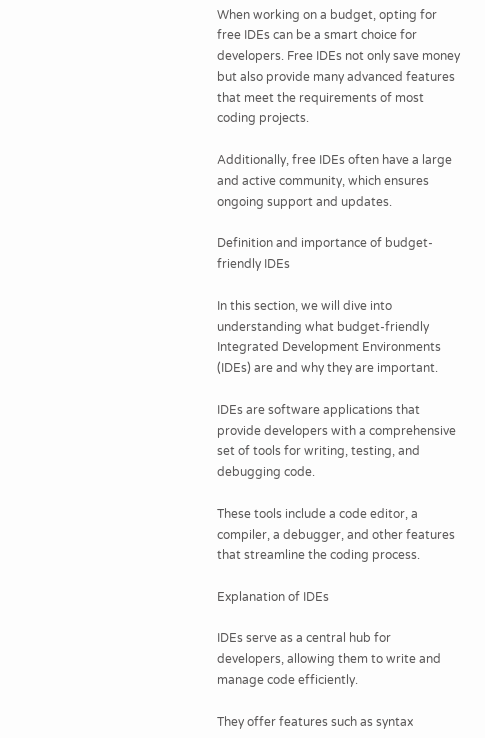When working on a budget, opting for free IDEs can be a smart choice for developers. Free IDEs not only save money but also provide many advanced features that meet the requirements of most coding projects.

Additionally, free IDEs often have a large and active community, which ensures ongoing support and updates.

Definition and importance of budget-friendly IDEs

In this section, we will dive into understanding what budget-friendly Integrated Development Environments (IDEs) are and why they are important.

IDEs are software applications that provide developers with a comprehensive set of tools for writing, testing, and debugging code.

These tools include a code editor, a compiler, a debugger, and other features that streamline the coding process.

Explanation of IDEs

IDEs serve as a central hub for developers, allowing them to write and manage code efficiently.

They offer features such as syntax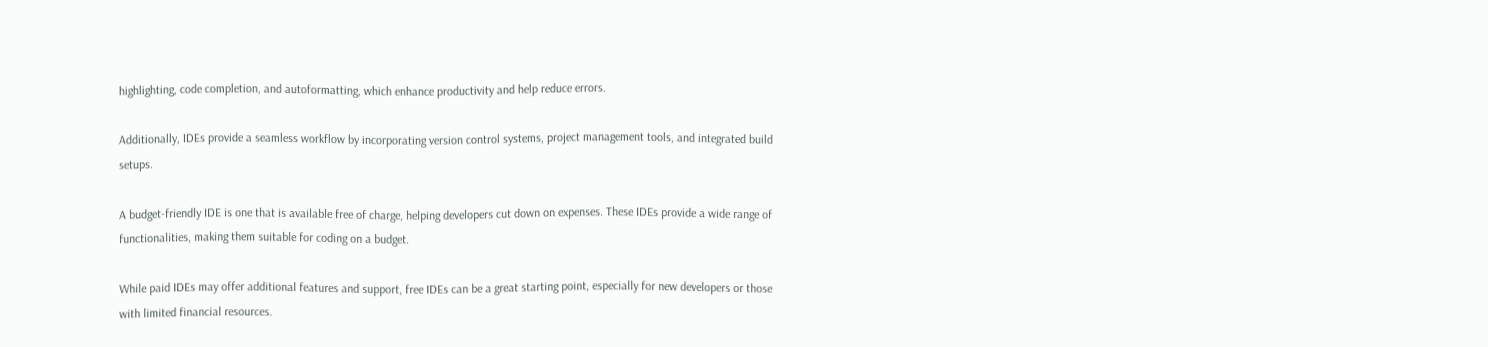highlighting, code completion, and autoformatting, which enhance productivity and help reduce errors.

Additionally, IDEs provide a seamless workflow by incorporating version control systems, project management tools, and integrated build setups.

A budget-friendly IDE is one that is available free of charge, helping developers cut down on expenses. These IDEs provide a wide range of functionalities, making them suitable for coding on a budget.

While paid IDEs may offer additional features and support, free IDEs can be a great starting point, especially for new developers or those with limited financial resources.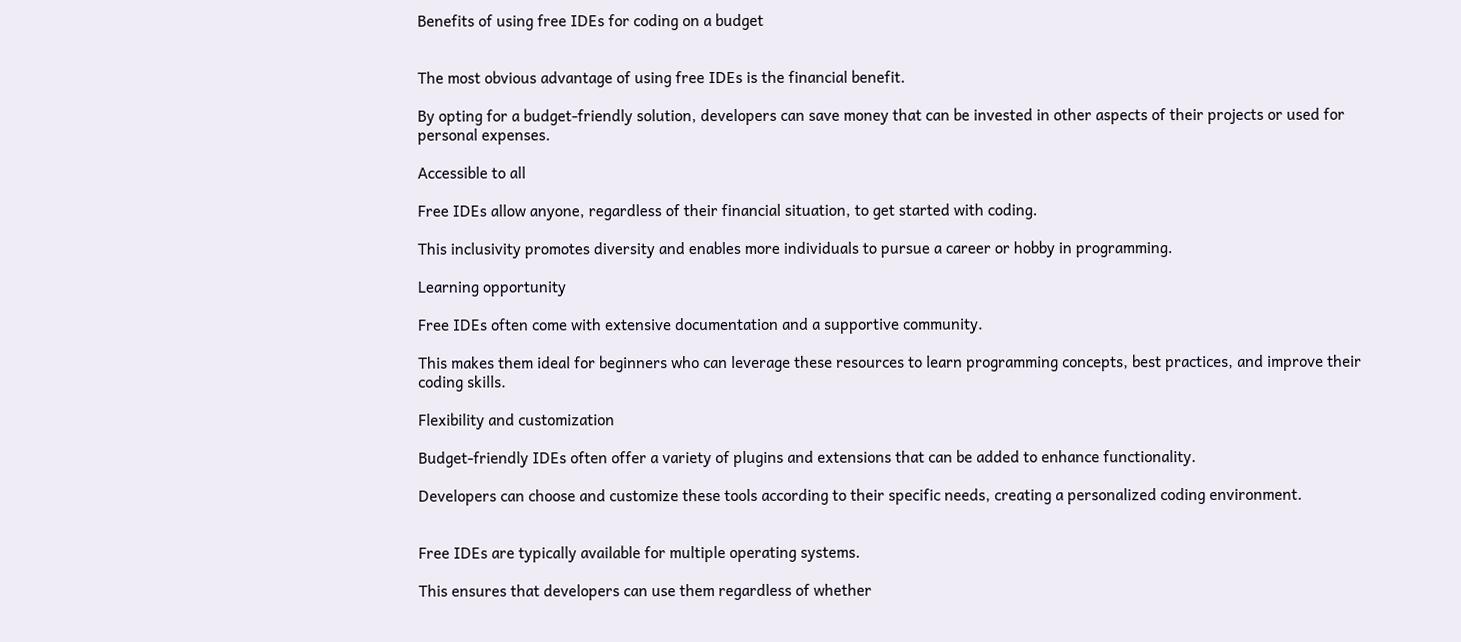Benefits of using free IDEs for coding on a budget


The most obvious advantage of using free IDEs is the financial benefit.

By opting for a budget-friendly solution, developers can save money that can be invested in other aspects of their projects or used for personal expenses.

Accessible to all

Free IDEs allow anyone, regardless of their financial situation, to get started with coding.

This inclusivity promotes diversity and enables more individuals to pursue a career or hobby in programming.

Learning opportunity

Free IDEs often come with extensive documentation and a supportive community.

This makes them ideal for beginners who can leverage these resources to learn programming concepts, best practices, and improve their coding skills.

Flexibility and customization

Budget-friendly IDEs often offer a variety of plugins and extensions that can be added to enhance functionality.

Developers can choose and customize these tools according to their specific needs, creating a personalized coding environment.


Free IDEs are typically available for multiple operating systems.

This ensures that developers can use them regardless of whether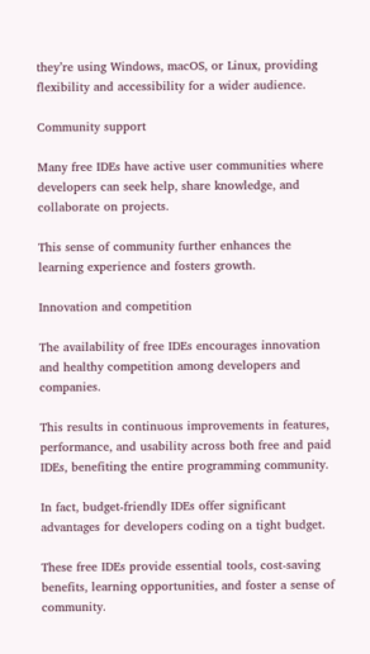they’re using Windows, macOS, or Linux, providing flexibility and accessibility for a wider audience.

Community support

Many free IDEs have active user communities where developers can seek help, share knowledge, and collaborate on projects.

This sense of community further enhances the learning experience and fosters growth.

Innovation and competition

The availability of free IDEs encourages innovation and healthy competition among developers and companies.

This results in continuous improvements in features, performance, and usability across both free and paid IDEs, benefiting the entire programming community.

In fact, budget-friendly IDEs offer significant advantages for developers coding on a tight budget.

These free IDEs provide essential tools, cost-saving benefits, learning opportunities, and foster a sense of community.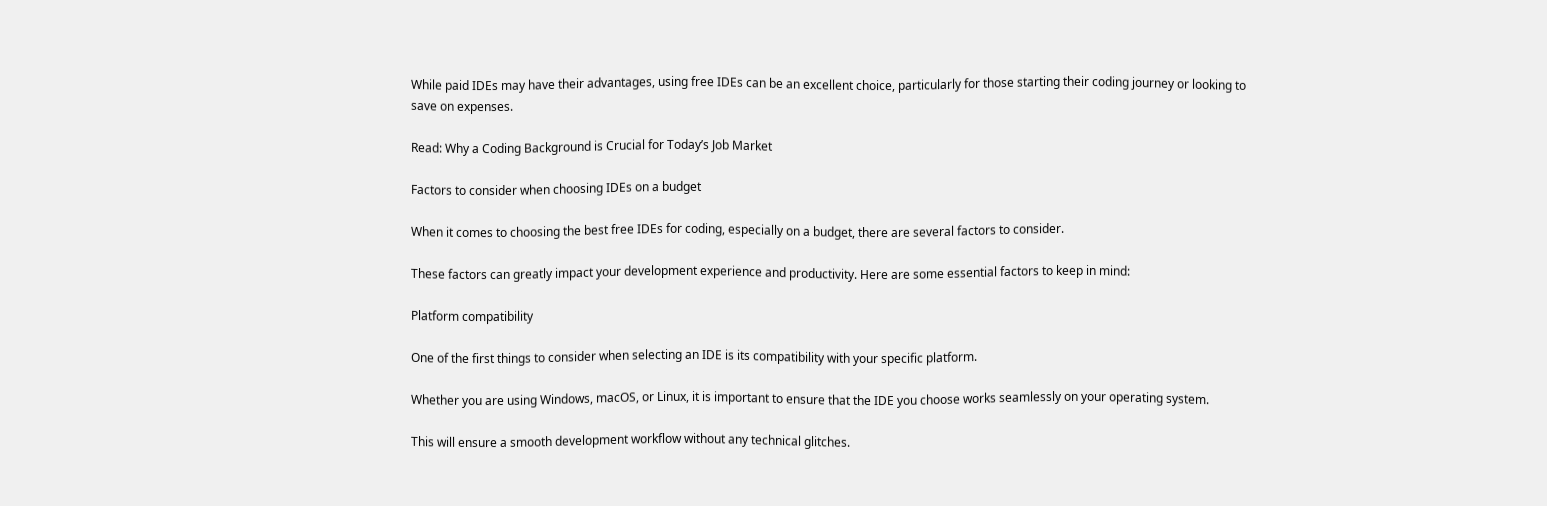While paid IDEs may have their advantages, using free IDEs can be an excellent choice, particularly for those starting their coding journey or looking to save on expenses.

Read: Why a Coding Background is Crucial for Today’s Job Market

Factors to consider when choosing IDEs on a budget

When it comes to choosing the best free IDEs for coding, especially on a budget, there are several factors to consider.

These factors can greatly impact your development experience and productivity. Here are some essential factors to keep in mind:

Platform compatibility

One of the first things to consider when selecting an IDE is its compatibility with your specific platform.

Whether you are using Windows, macOS, or Linux, it is important to ensure that the IDE you choose works seamlessly on your operating system.

This will ensure a smooth development workflow without any technical glitches.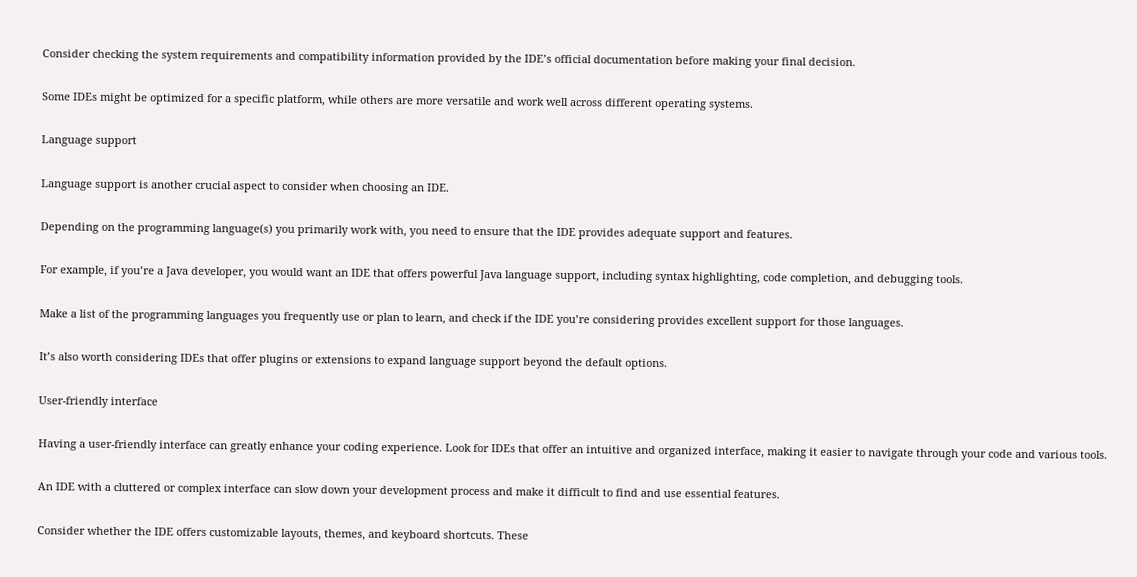Consider checking the system requirements and compatibility information provided by the IDE’s official documentation before making your final decision.

Some IDEs might be optimized for a specific platform, while others are more versatile and work well across different operating systems.

Language support

Language support is another crucial aspect to consider when choosing an IDE.

Depending on the programming language(s) you primarily work with, you need to ensure that the IDE provides adequate support and features.

For example, if you’re a Java developer, you would want an IDE that offers powerful Java language support, including syntax highlighting, code completion, and debugging tools.

Make a list of the programming languages you frequently use or plan to learn, and check if the IDE you’re considering provides excellent support for those languages.

It’s also worth considering IDEs that offer plugins or extensions to expand language support beyond the default options.

User-friendly interface

Having a user-friendly interface can greatly enhance your coding experience. Look for IDEs that offer an intuitive and organized interface, making it easier to navigate through your code and various tools.

An IDE with a cluttered or complex interface can slow down your development process and make it difficult to find and use essential features.

Consider whether the IDE offers customizable layouts, themes, and keyboard shortcuts. These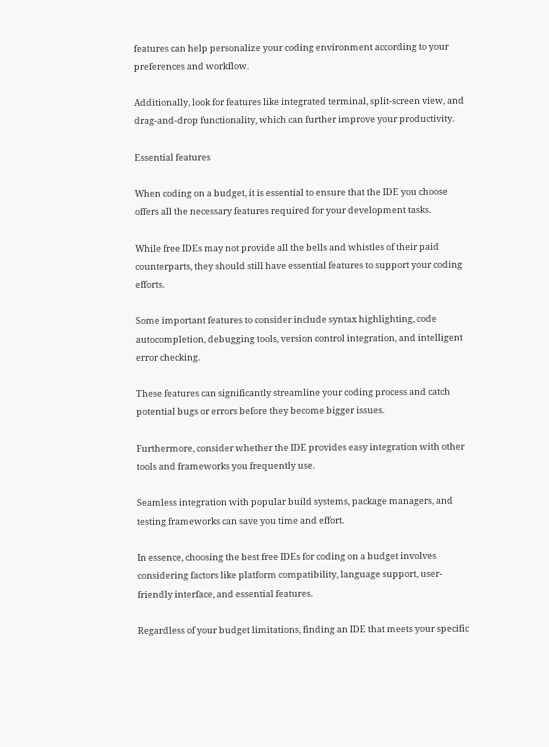features can help personalize your coding environment according to your preferences and workflow.

Additionally, look for features like integrated terminal, split-screen view, and drag-and-drop functionality, which can further improve your productivity.

Essential features

When coding on a budget, it is essential to ensure that the IDE you choose offers all the necessary features required for your development tasks.

While free IDEs may not provide all the bells and whistles of their paid counterparts, they should still have essential features to support your coding efforts.

Some important features to consider include syntax highlighting, code autocompletion, debugging tools, version control integration, and intelligent error checking.

These features can significantly streamline your coding process and catch potential bugs or errors before they become bigger issues.

Furthermore, consider whether the IDE provides easy integration with other tools and frameworks you frequently use.

Seamless integration with popular build systems, package managers, and testing frameworks can save you time and effort.

In essence, choosing the best free IDEs for coding on a budget involves considering factors like platform compatibility, language support, user-friendly interface, and essential features.

Regardless of your budget limitations, finding an IDE that meets your specific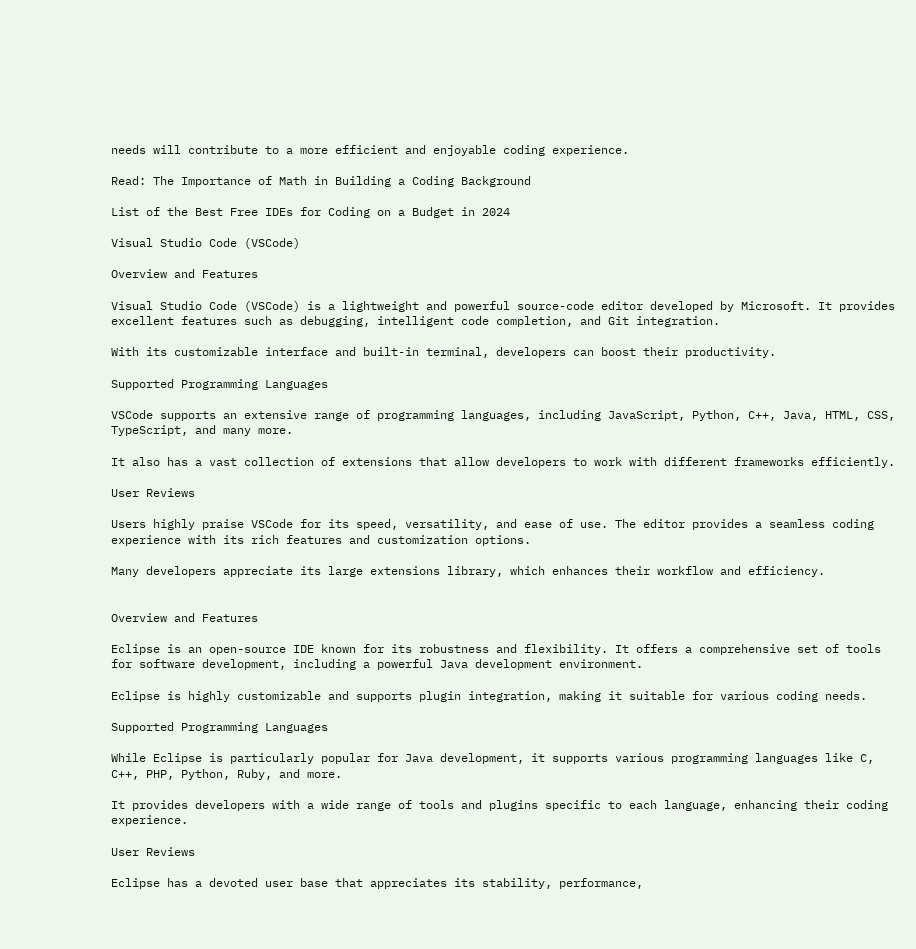needs will contribute to a more efficient and enjoyable coding experience.

Read: The Importance of Math in Building a Coding Background

List of the Best Free IDEs for Coding on a Budget in 2024

Visual Studio Code (VSCode)

Overview and Features

Visual Studio Code (VSCode) is a lightweight and powerful source-code editor developed by Microsoft. It provides excellent features such as debugging, intelligent code completion, and Git integration.

With its customizable interface and built-in terminal, developers can boost their productivity.

Supported Programming Languages

VSCode supports an extensive range of programming languages, including JavaScript, Python, C++, Java, HTML, CSS, TypeScript, and many more.

It also has a vast collection of extensions that allow developers to work with different frameworks efficiently.

User Reviews

Users highly praise VSCode for its speed, versatility, and ease of use. The editor provides a seamless coding experience with its rich features and customization options.

Many developers appreciate its large extensions library, which enhances their workflow and efficiency.


Overview and Features

Eclipse is an open-source IDE known for its robustness and flexibility. It offers a comprehensive set of tools for software development, including a powerful Java development environment.

Eclipse is highly customizable and supports plugin integration, making it suitable for various coding needs.

Supported Programming Languages

While Eclipse is particularly popular for Java development, it supports various programming languages like C, C++, PHP, Python, Ruby, and more.

It provides developers with a wide range of tools and plugins specific to each language, enhancing their coding experience.

User Reviews

Eclipse has a devoted user base that appreciates its stability, performance,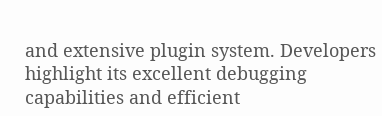and extensive plugin system. Developers highlight its excellent debugging capabilities and efficient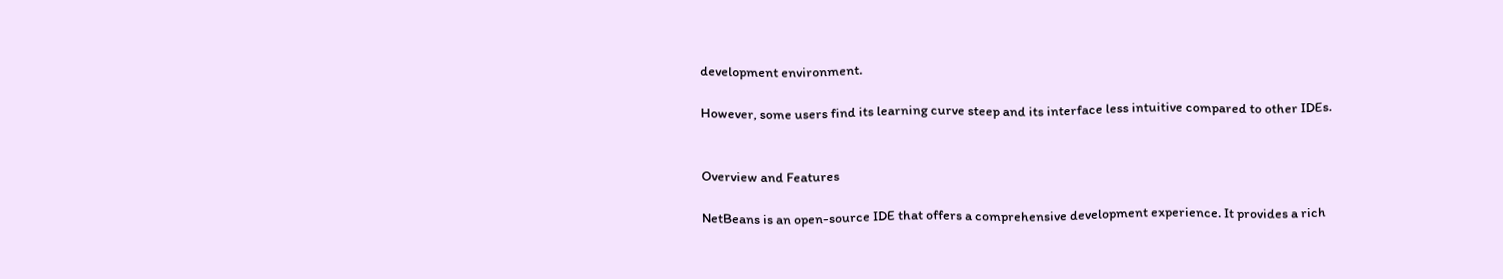development environment.

However, some users find its learning curve steep and its interface less intuitive compared to other IDEs.


Overview and Features

NetBeans is an open-source IDE that offers a comprehensive development experience. It provides a rich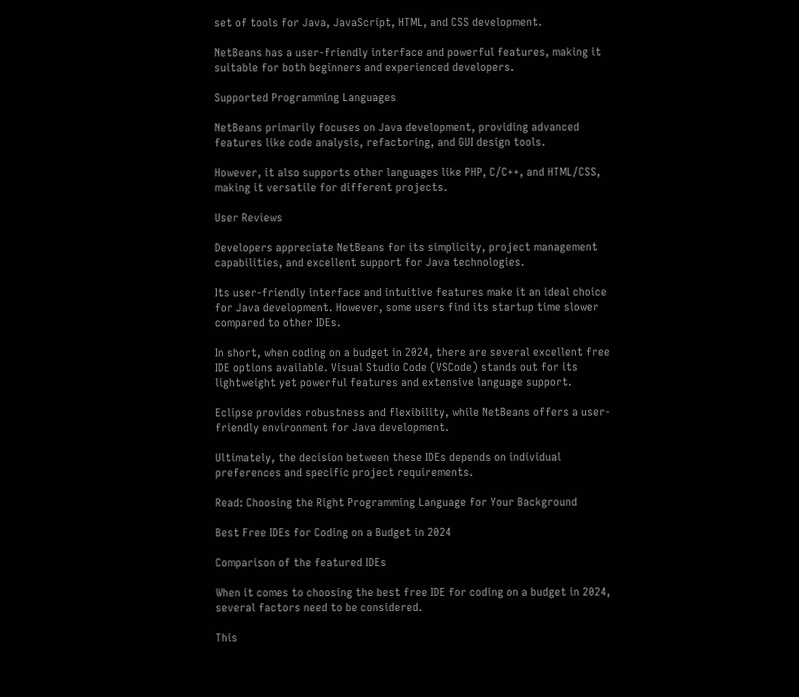set of tools for Java, JavaScript, HTML, and CSS development.

NetBeans has a user-friendly interface and powerful features, making it suitable for both beginners and experienced developers.

Supported Programming Languages

NetBeans primarily focuses on Java development, providing advanced features like code analysis, refactoring, and GUI design tools.

However, it also supports other languages like PHP, C/C++, and HTML/CSS, making it versatile for different projects.

User Reviews

Developers appreciate NetBeans for its simplicity, project management capabilities, and excellent support for Java technologies.

Its user-friendly interface and intuitive features make it an ideal choice for Java development. However, some users find its startup time slower compared to other IDEs.

In short, when coding on a budget in 2024, there are several excellent free IDE options available. Visual Studio Code (VSCode) stands out for its lightweight yet powerful features and extensive language support.

Eclipse provides robustness and flexibility, while NetBeans offers a user-friendly environment for Java development.

Ultimately, the decision between these IDEs depends on individual preferences and specific project requirements.

Read: Choosing the Right Programming Language for Your Background

Best Free IDEs for Coding on a Budget in 2024

Comparison of the featured IDEs

When it comes to choosing the best free IDE for coding on a budget in 2024, several factors need to be considered.

This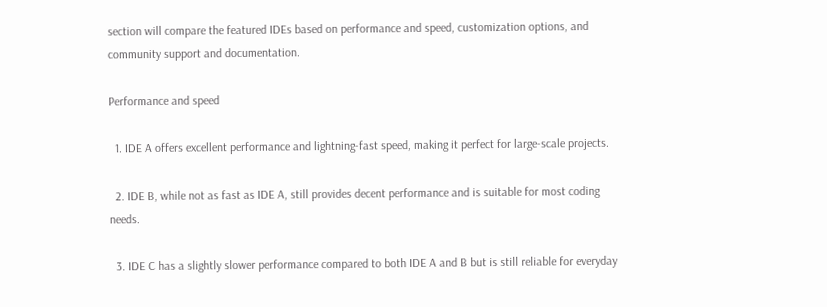section will compare the featured IDEs based on performance and speed, customization options, and community support and documentation.

Performance and speed

  1. IDE A offers excellent performance and lightning-fast speed, making it perfect for large-scale projects.

  2. IDE B, while not as fast as IDE A, still provides decent performance and is suitable for most coding needs.

  3. IDE C has a slightly slower performance compared to both IDE A and B but is still reliable for everyday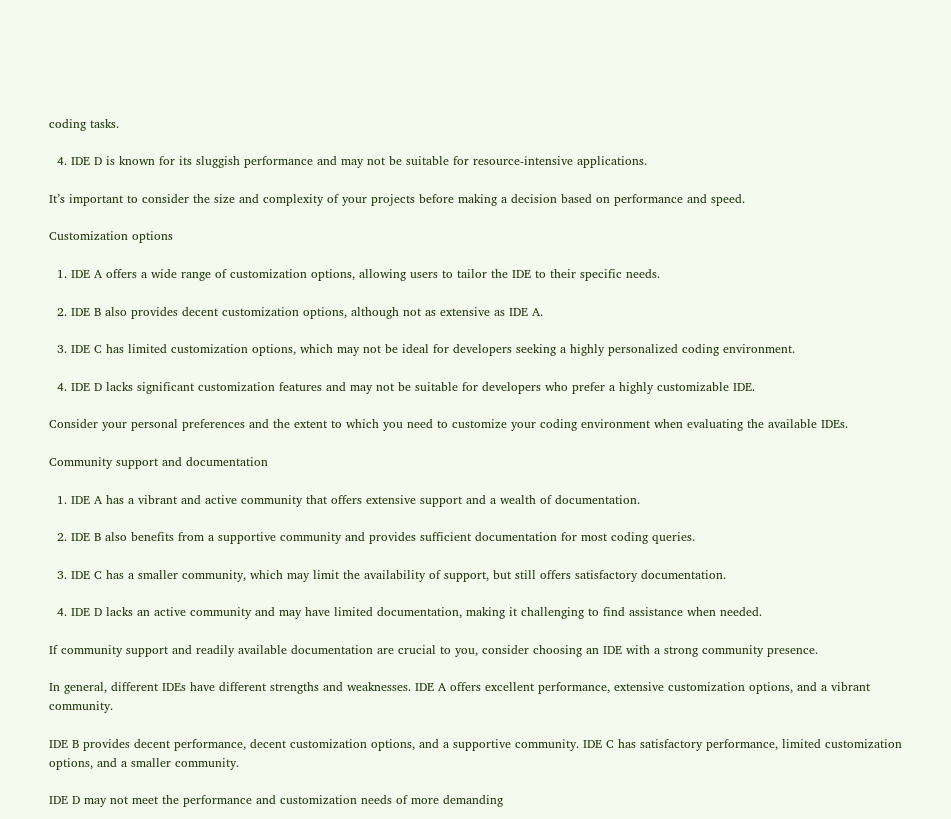coding tasks.

  4. IDE D is known for its sluggish performance and may not be suitable for resource-intensive applications.

It’s important to consider the size and complexity of your projects before making a decision based on performance and speed.

Customization options

  1. IDE A offers a wide range of customization options, allowing users to tailor the IDE to their specific needs.

  2. IDE B also provides decent customization options, although not as extensive as IDE A.

  3. IDE C has limited customization options, which may not be ideal for developers seeking a highly personalized coding environment.

  4. IDE D lacks significant customization features and may not be suitable for developers who prefer a highly customizable IDE.

Consider your personal preferences and the extent to which you need to customize your coding environment when evaluating the available IDEs.

Community support and documentation

  1. IDE A has a vibrant and active community that offers extensive support and a wealth of documentation.

  2. IDE B also benefits from a supportive community and provides sufficient documentation for most coding queries.

  3. IDE C has a smaller community, which may limit the availability of support, but still offers satisfactory documentation.

  4. IDE D lacks an active community and may have limited documentation, making it challenging to find assistance when needed.

If community support and readily available documentation are crucial to you, consider choosing an IDE with a strong community presence.

In general, different IDEs have different strengths and weaknesses. IDE A offers excellent performance, extensive customization options, and a vibrant community.

IDE B provides decent performance, decent customization options, and a supportive community. IDE C has satisfactory performance, limited customization options, and a smaller community.

IDE D may not meet the performance and customization needs of more demanding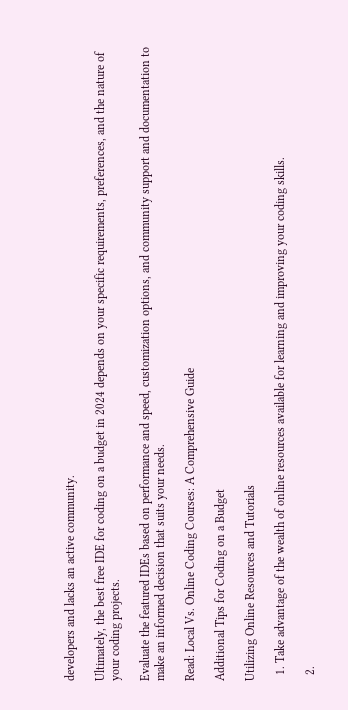developers and lacks an active community.

Ultimately, the best free IDE for coding on a budget in 2024 depends on your specific requirements, preferences, and the nature of your coding projects.

Evaluate the featured IDEs based on performance and speed, customization options, and community support and documentation to make an informed decision that suits your needs.

Read: Local Vs. Online Coding Courses: A Comprehensive Guide

Additional Tips for Coding on a Budget

Utilizing Online Resources and Tutorials

  1. Take advantage of the wealth of online resources available for learning and improving your coding skills.

  2.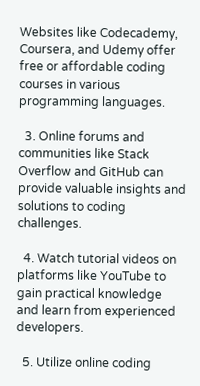Websites like Codecademy, Coursera, and Udemy offer free or affordable coding courses in various programming languages.

  3. Online forums and communities like Stack Overflow and GitHub can provide valuable insights and solutions to coding challenges.

  4. Watch tutorial videos on platforms like YouTube to gain practical knowledge and learn from experienced developers.

  5. Utilize online coding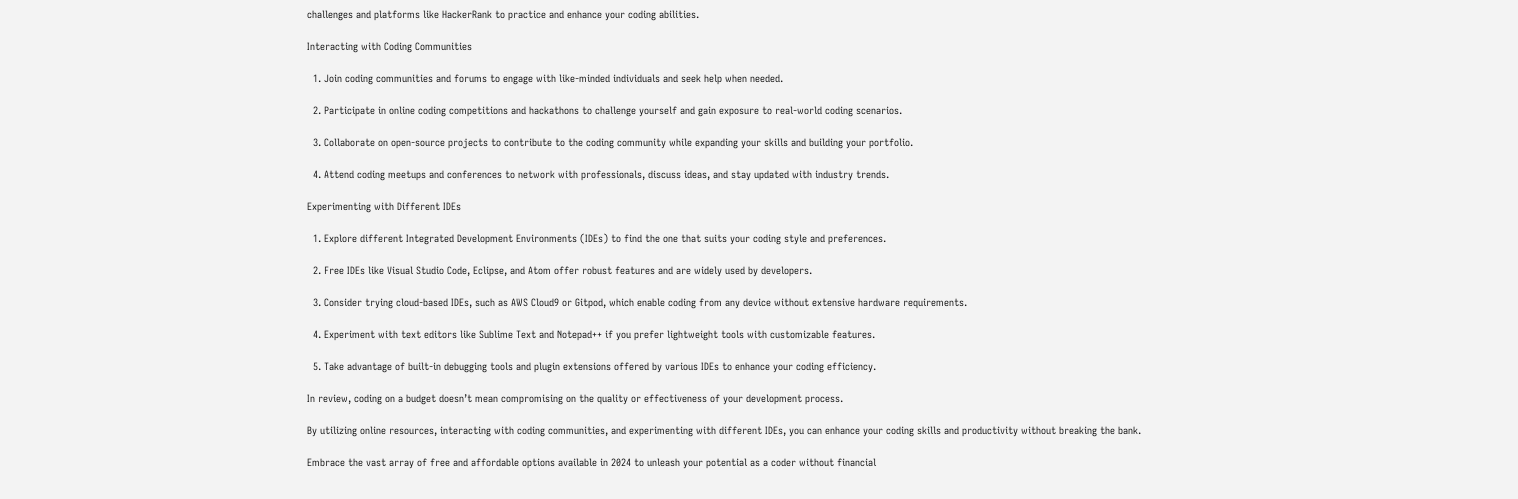challenges and platforms like HackerRank to practice and enhance your coding abilities.

Interacting with Coding Communities

  1. Join coding communities and forums to engage with like-minded individuals and seek help when needed.

  2. Participate in online coding competitions and hackathons to challenge yourself and gain exposure to real-world coding scenarios.

  3. Collaborate on open-source projects to contribute to the coding community while expanding your skills and building your portfolio.

  4. Attend coding meetups and conferences to network with professionals, discuss ideas, and stay updated with industry trends.

Experimenting with Different IDEs

  1. Explore different Integrated Development Environments (IDEs) to find the one that suits your coding style and preferences.

  2. Free IDEs like Visual Studio Code, Eclipse, and Atom offer robust features and are widely used by developers.

  3. Consider trying cloud-based IDEs, such as AWS Cloud9 or Gitpod, which enable coding from any device without extensive hardware requirements.

  4. Experiment with text editors like Sublime Text and Notepad++ if you prefer lightweight tools with customizable features.

  5. Take advantage of built-in debugging tools and plugin extensions offered by various IDEs to enhance your coding efficiency.

In review, coding on a budget doesn’t mean compromising on the quality or effectiveness of your development process.

By utilizing online resources, interacting with coding communities, and experimenting with different IDEs, you can enhance your coding skills and productivity without breaking the bank.

Embrace the vast array of free and affordable options available in 2024 to unleash your potential as a coder without financial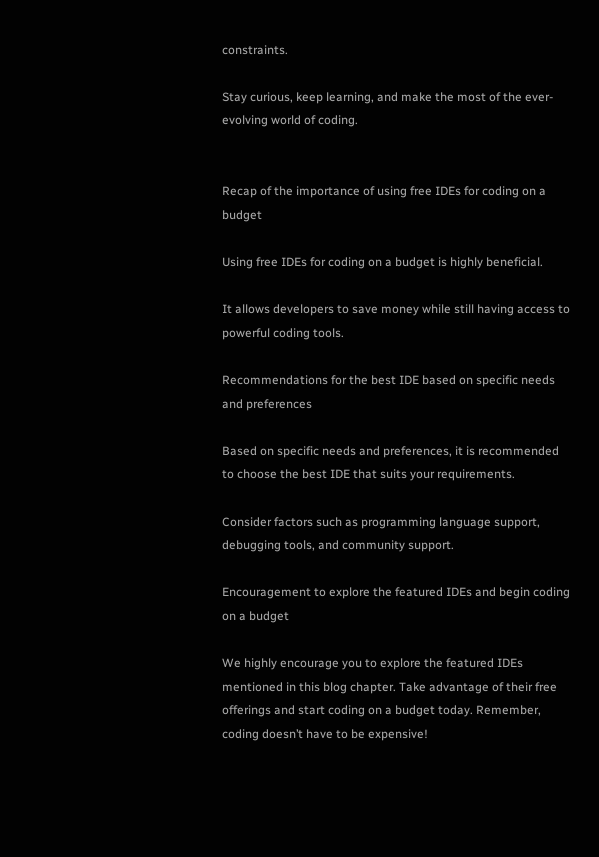constraints.

Stay curious, keep learning, and make the most of the ever-evolving world of coding.


Recap of the importance of using free IDEs for coding on a budget

Using free IDEs for coding on a budget is highly beneficial.

It allows developers to save money while still having access to powerful coding tools.

Recommendations for the best IDE based on specific needs and preferences

Based on specific needs and preferences, it is recommended to choose the best IDE that suits your requirements.

Consider factors such as programming language support, debugging tools, and community support.

Encouragement to explore the featured IDEs and begin coding on a budget

We highly encourage you to explore the featured IDEs mentioned in this blog chapter. Take advantage of their free offerings and start coding on a budget today. Remember, coding doesn’t have to be expensive!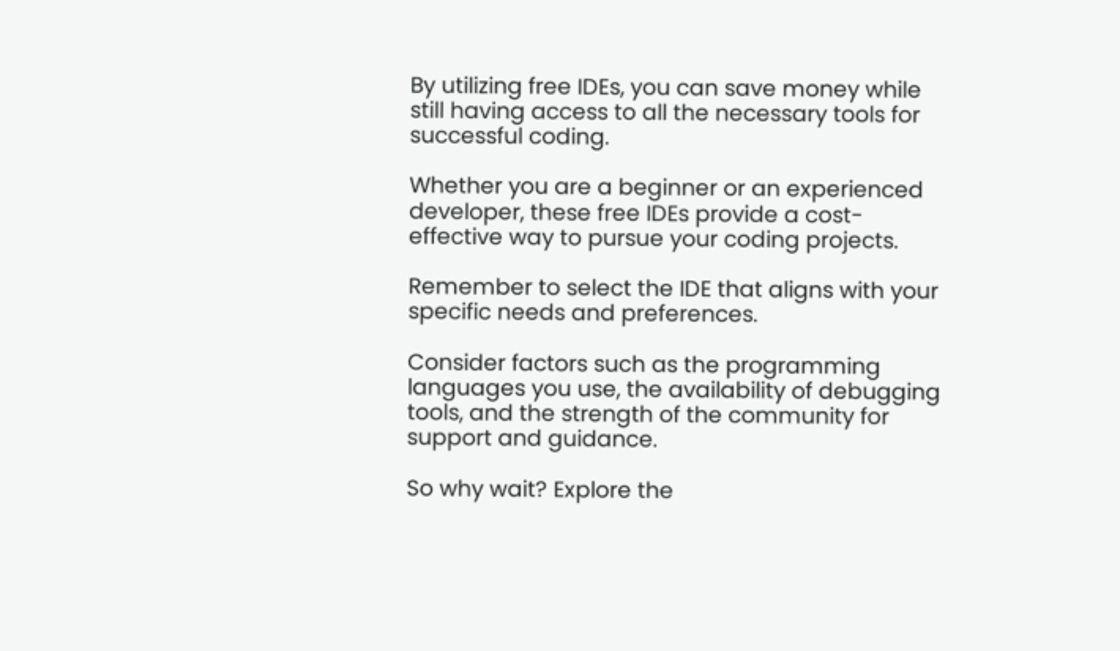By utilizing free IDEs, you can save money while still having access to all the necessary tools for successful coding.

Whether you are a beginner or an experienced developer, these free IDEs provide a cost-effective way to pursue your coding projects.

Remember to select the IDE that aligns with your specific needs and preferences.

Consider factors such as the programming languages you use, the availability of debugging tools, and the strength of the community for support and guidance.

So why wait? Explore the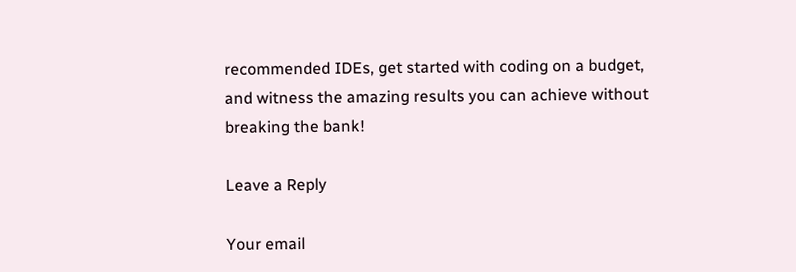recommended IDEs, get started with coding on a budget, and witness the amazing results you can achieve without breaking the bank!

Leave a Reply

Your email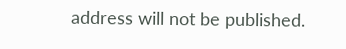address will not be published.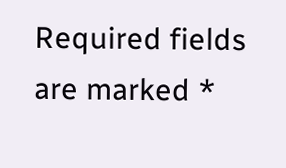Required fields are marked *